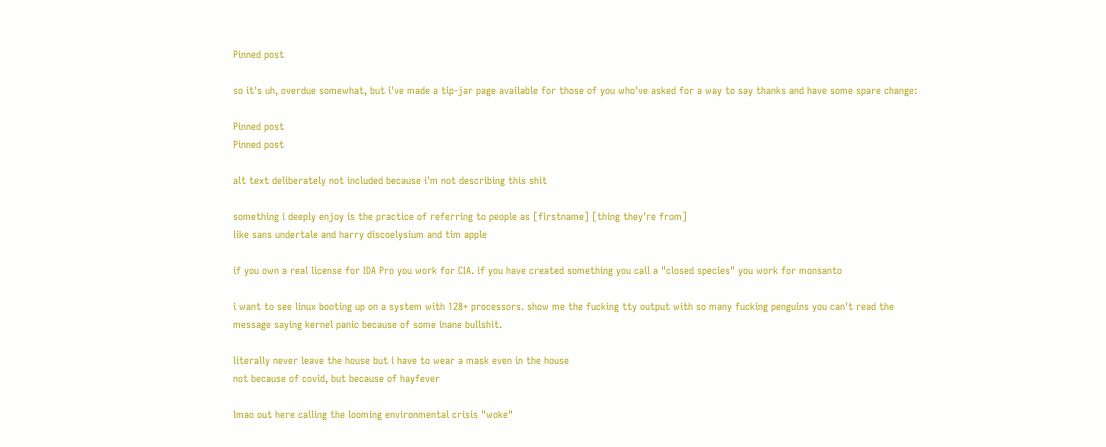Pinned post

so it's uh, overdue somewhat, but i've made a tip-jar page available for those of you who've asked for a way to say thanks and have some spare change:

Pinned post
Pinned post

alt text deliberately not included because i'm not describing this shit

something i deeply enjoy is the practice of referring to people as [firstname] [thing they're from]
like sans undertale and harry discoelysium and tim apple

if you own a real license for IDA Pro you work for CIA. if you have created something you call a "closed species" you work for monsanto

i want to see linux booting up on a system with 128+ processors. show me the fucking tty output with so many fucking penguins you can't read the message saying kernel panic because of some inane bullshit.

literally never leave the house but i have to wear a mask even in the house
not because of covid, but because of hayfever

lmao out here calling the looming environmental crisis "woke"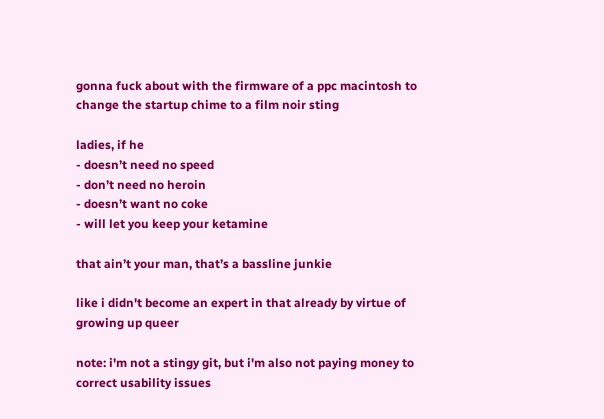gonna fuck about with the firmware of a ppc macintosh to change the startup chime to a film noir sting

ladies, if he
- doesn’t need no speed
- don’t need no heroin
- doesn’t want no coke
- will let you keep your ketamine

that ain’t your man, that’s a bassline junkie

like i didn't become an expert in that already by virtue of growing up queer

note: i'm not a stingy git, but i'm also not paying money to correct usability issues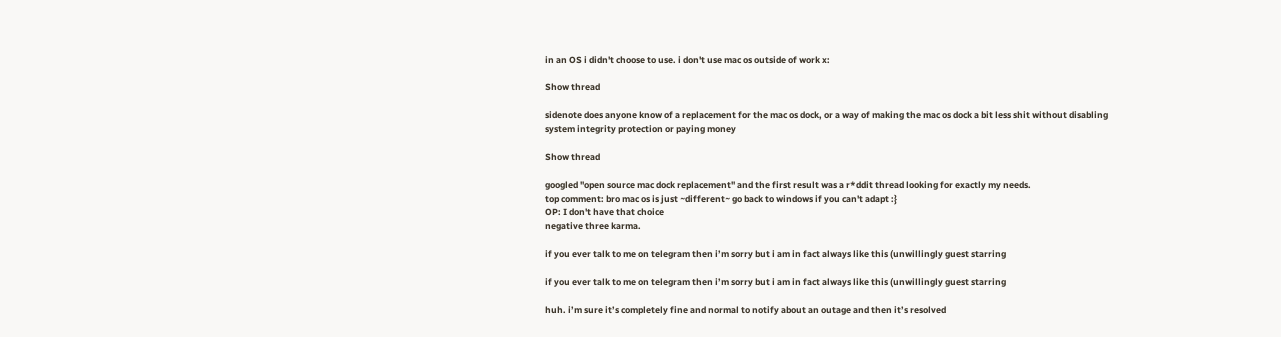in an OS i didn't choose to use. i don't use mac os outside of work x:

Show thread

sidenote does anyone know of a replacement for the mac os dock, or a way of making the mac os dock a bit less shit without disabling system integrity protection or paying money

Show thread

googled "open source mac dock replacement" and the first result was a r*ddit thread looking for exactly my needs.
top comment: bro mac os is just ~different~ go back to windows if you can't adapt :}
OP: I don't have that choice
negative three karma.

if you ever talk to me on telegram then i’m sorry but i am in fact always like this (unwillingly guest starring

if you ever talk to me on telegram then i’m sorry but i am in fact always like this (unwillingly guest starring

huh. i’m sure it’s completely fine and normal to notify about an outage and then it’s resolved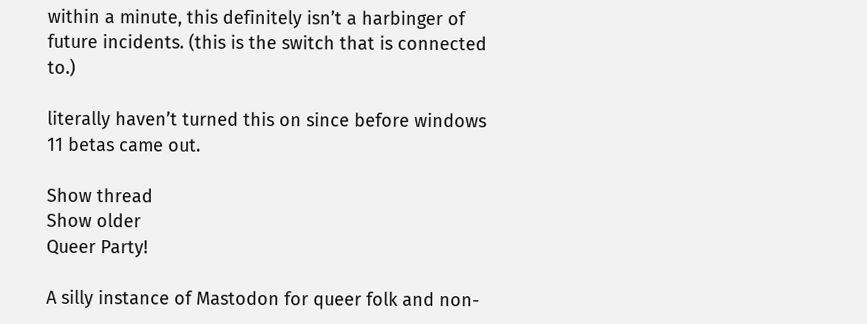within a minute, this definitely isn’t a harbinger of future incidents. (this is the switch that is connected to.)

literally haven’t turned this on since before windows 11 betas came out.

Show thread
Show older
Queer Party!

A silly instance of Mastodon for queer folk and non-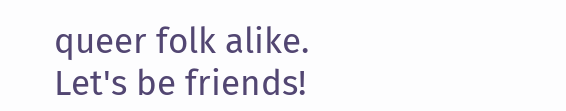queer folk alike. Let's be friends!